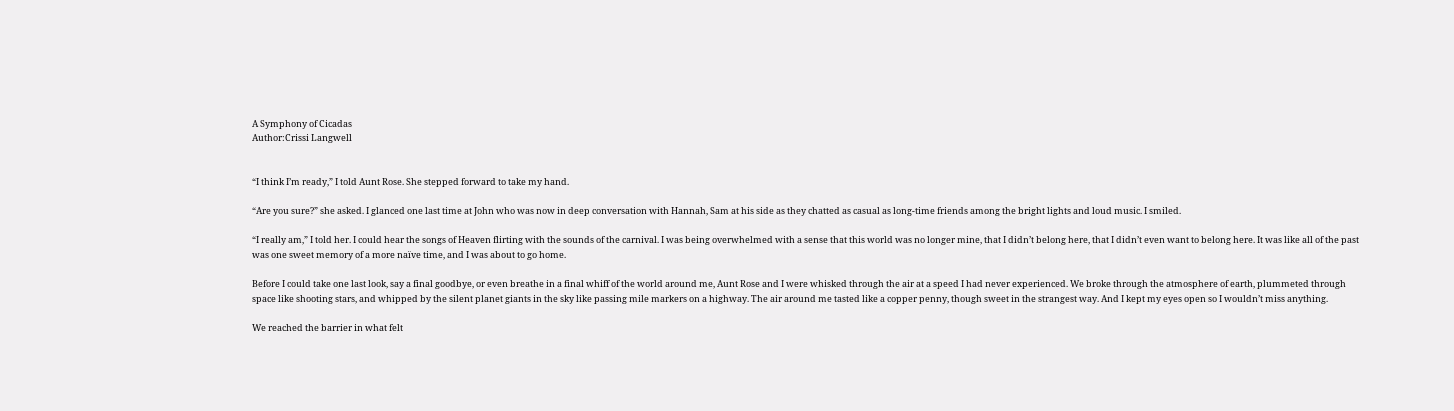A Symphony of Cicadas
Author:Crissi Langwell


“I think I’m ready,” I told Aunt Rose. She stepped forward to take my hand.

“Are you sure?” she asked. I glanced one last time at John who was now in deep conversation with Hannah, Sam at his side as they chatted as casual as long-time friends among the bright lights and loud music. I smiled.

“I really am,” I told her. I could hear the songs of Heaven flirting with the sounds of the carnival. I was being overwhelmed with a sense that this world was no longer mine, that I didn’t belong here, that I didn’t even want to belong here. It was like all of the past was one sweet memory of a more naïve time, and I was about to go home.

Before I could take one last look, say a final goodbye, or even breathe in a final whiff of the world around me, Aunt Rose and I were whisked through the air at a speed I had never experienced. We broke through the atmosphere of earth, plummeted through space like shooting stars, and whipped by the silent planet giants in the sky like passing mile markers on a highway. The air around me tasted like a copper penny, though sweet in the strangest way. And I kept my eyes open so I wouldn’t miss anything.

We reached the barrier in what felt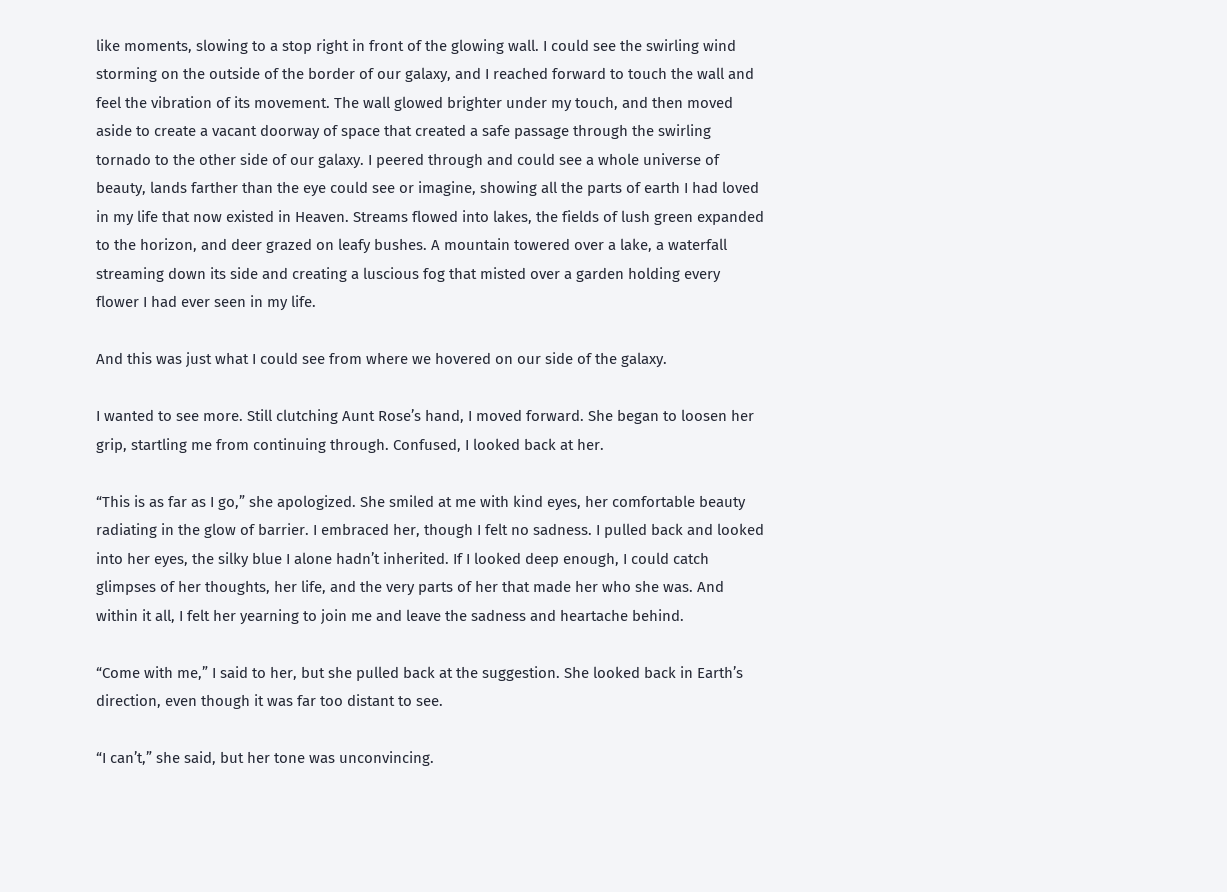like moments, slowing to a stop right in front of the glowing wall. I could see the swirling wind storming on the outside of the border of our galaxy, and I reached forward to touch the wall and feel the vibration of its movement. The wall glowed brighter under my touch, and then moved aside to create a vacant doorway of space that created a safe passage through the swirling tornado to the other side of our galaxy. I peered through and could see a whole universe of beauty, lands farther than the eye could see or imagine, showing all the parts of earth I had loved in my life that now existed in Heaven. Streams flowed into lakes, the fields of lush green expanded to the horizon, and deer grazed on leafy bushes. A mountain towered over a lake, a waterfall streaming down its side and creating a luscious fog that misted over a garden holding every flower I had ever seen in my life.

And this was just what I could see from where we hovered on our side of the galaxy.

I wanted to see more. Still clutching Aunt Rose’s hand, I moved forward. She began to loosen her grip, startling me from continuing through. Confused, I looked back at her.

“This is as far as I go,” she apologized. She smiled at me with kind eyes, her comfortable beauty radiating in the glow of barrier. I embraced her, though I felt no sadness. I pulled back and looked into her eyes, the silky blue I alone hadn’t inherited. If I looked deep enough, I could catch glimpses of her thoughts, her life, and the very parts of her that made her who she was. And within it all, I felt her yearning to join me and leave the sadness and heartache behind.

“Come with me,” I said to her, but she pulled back at the suggestion. She looked back in Earth’s direction, even though it was far too distant to see.

“I can’t,” she said, but her tone was unconvincing.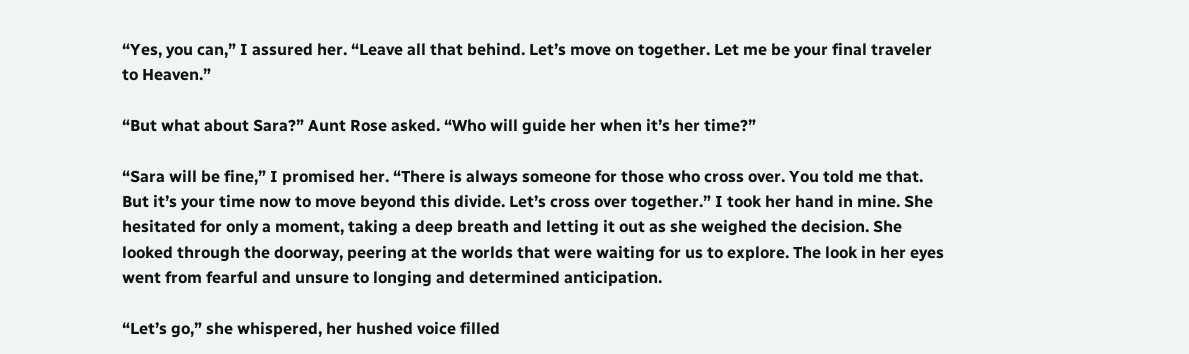“Yes, you can,” I assured her. “Leave all that behind. Let’s move on together. Let me be your final traveler to Heaven.”

“But what about Sara?” Aunt Rose asked. “Who will guide her when it’s her time?”

“Sara will be fine,” I promised her. “There is always someone for those who cross over. You told me that. But it’s your time now to move beyond this divide. Let’s cross over together.” I took her hand in mine. She hesitated for only a moment, taking a deep breath and letting it out as she weighed the decision. She looked through the doorway, peering at the worlds that were waiting for us to explore. The look in her eyes went from fearful and unsure to longing and determined anticipation.

“Let’s go,” she whispered, her hushed voice filled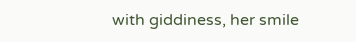with giddiness, her smile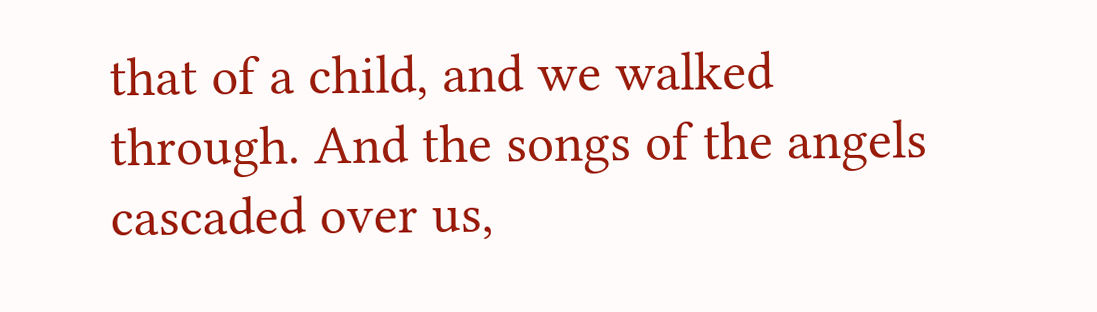that of a child, and we walked through. And the songs of the angels cascaded over us,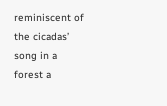reminiscent of the cicadas’ song in a forest a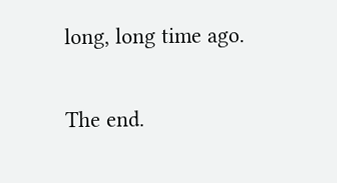long, long time ago.

The end.